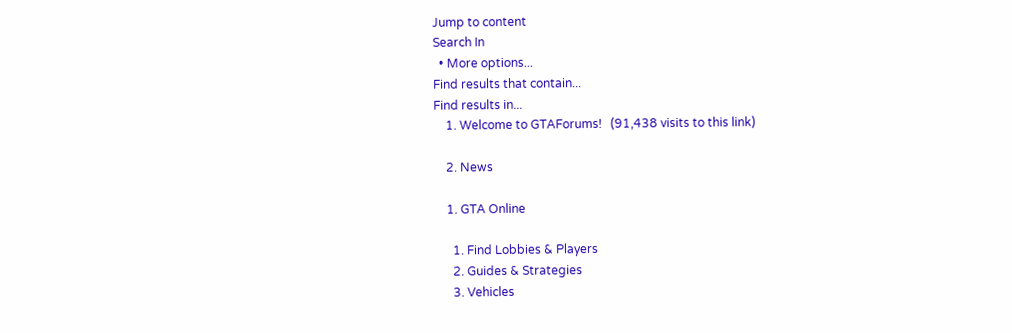Jump to content
Search In
  • More options...
Find results that contain...
Find results in...
    1. Welcome to GTAForums!   (91,438 visits to this link)

    2. News

    1. GTA Online

      1. Find Lobbies & Players
      2. Guides & Strategies
      3. Vehicles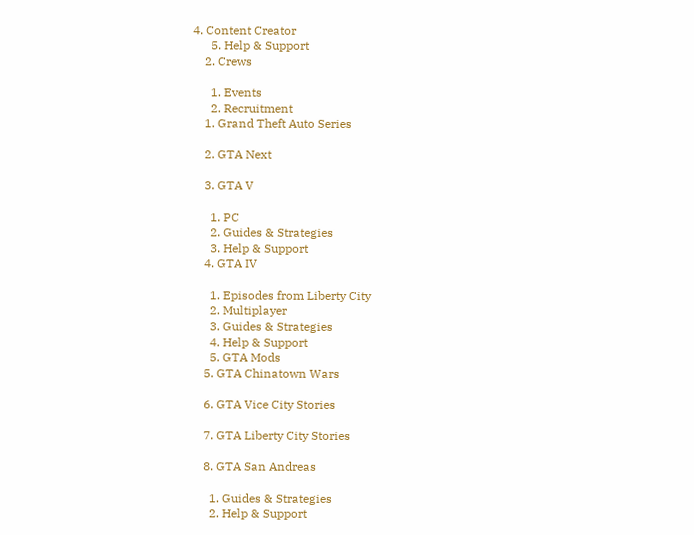4. Content Creator
      5. Help & Support
    2. Crews

      1. Events
      2. Recruitment
    1. Grand Theft Auto Series

    2. GTA Next

    3. GTA V

      1. PC
      2. Guides & Strategies
      3. Help & Support
    4. GTA IV

      1. Episodes from Liberty City
      2. Multiplayer
      3. Guides & Strategies
      4. Help & Support
      5. GTA Mods
    5. GTA Chinatown Wars

    6. GTA Vice City Stories

    7. GTA Liberty City Stories

    8. GTA San Andreas

      1. Guides & Strategies
      2. Help & Support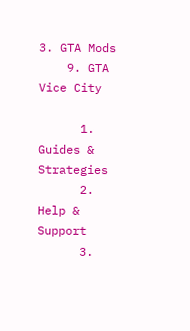3. GTA Mods
    9. GTA Vice City

      1. Guides & Strategies
      2. Help & Support
      3.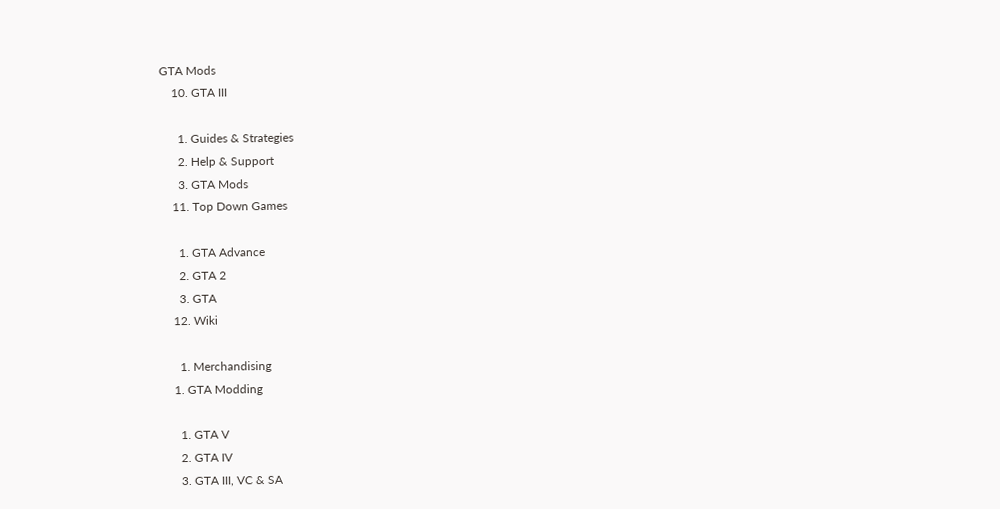GTA Mods
    10. GTA III

      1. Guides & Strategies
      2. Help & Support
      3. GTA Mods
    11. Top Down Games

      1. GTA Advance
      2. GTA 2
      3. GTA
    12. Wiki

      1. Merchandising
    1. GTA Modding

      1. GTA V
      2. GTA IV
      3. GTA III, VC & SA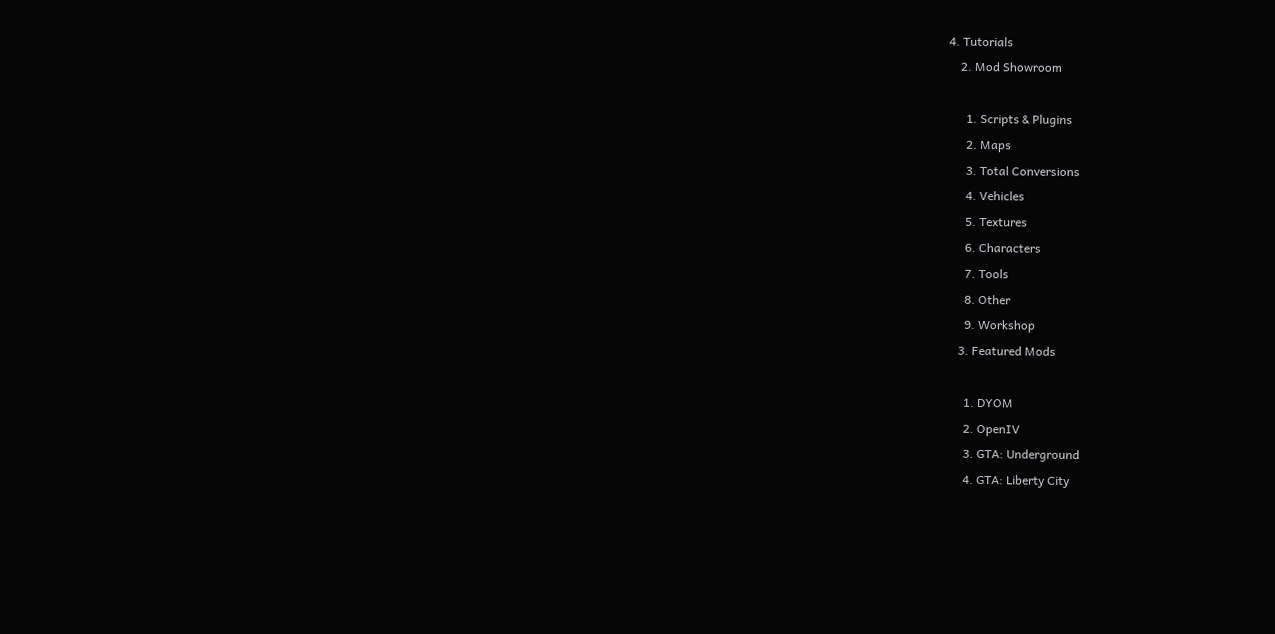4. Tutorials
    2. Mod Showroom

      1. Scripts & Plugins
      2. Maps
      3. Total Conversions
      4. Vehicles
      5. Textures
      6. Characters
      7. Tools
      8. Other
      9. Workshop
    3. Featured Mods

      1. DYOM
      2. OpenIV
      3. GTA: Underground
      4. GTA: Liberty City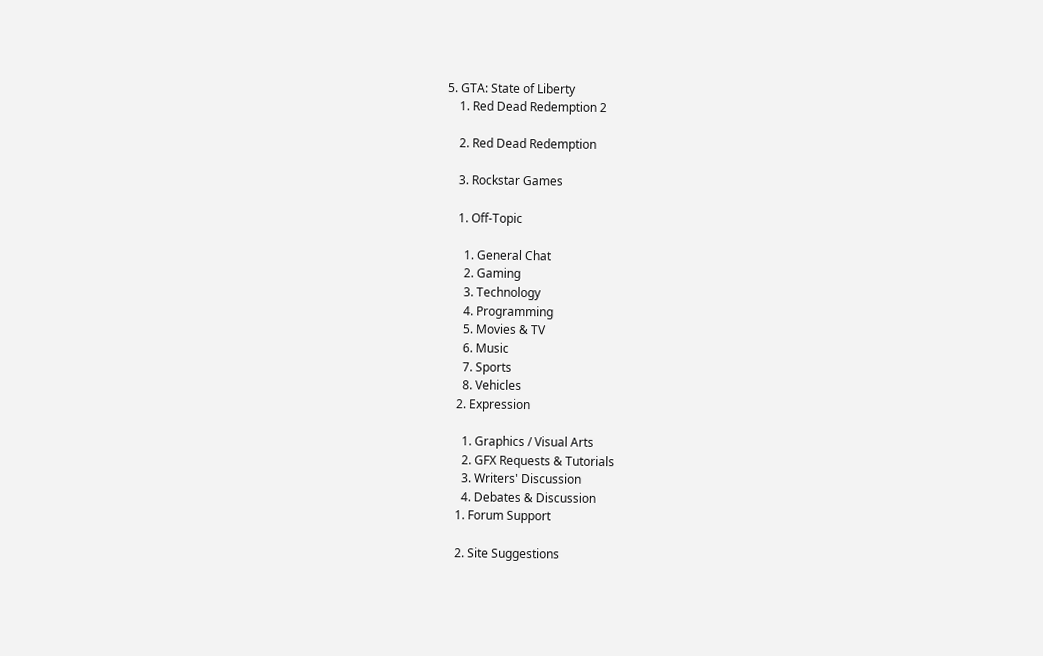5. GTA: State of Liberty
    1. Red Dead Redemption 2

    2. Red Dead Redemption

    3. Rockstar Games

    1. Off-Topic

      1. General Chat
      2. Gaming
      3. Technology
      4. Programming
      5. Movies & TV
      6. Music
      7. Sports
      8. Vehicles
    2. Expression

      1. Graphics / Visual Arts
      2. GFX Requests & Tutorials
      3. Writers' Discussion
      4. Debates & Discussion
    1. Forum Support

    2. Site Suggestions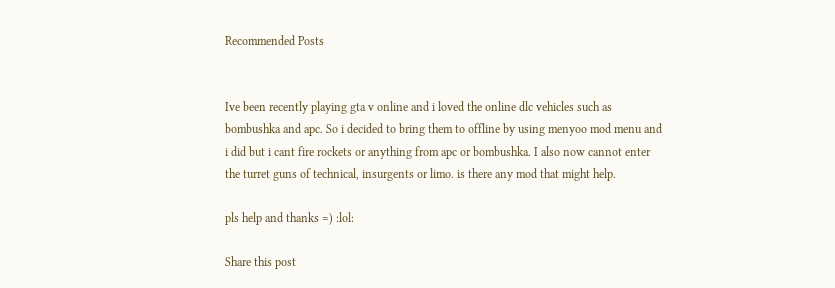Recommended Posts


Ive been recently playing gta v online and i loved the online dlc vehicles such as bombushka and apc. So i decided to bring them to offline by using menyoo mod menu and i did but i cant fire rockets or anything from apc or bombushka. I also now cannot enter the turret guns of technical, insurgents or limo. is there any mod that might help.

pls help and thanks =) :lol:

Share this post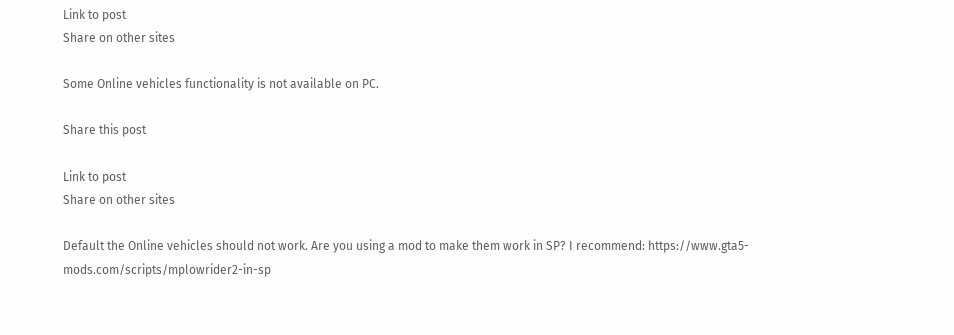Link to post
Share on other sites

Some Online vehicles functionality is not available on PC.

Share this post

Link to post
Share on other sites

Default the Online vehicles should not work. Are you using a mod to make them work in SP? I recommend: https://www.gta5-mods.com/scripts/mplowrider2-in-sp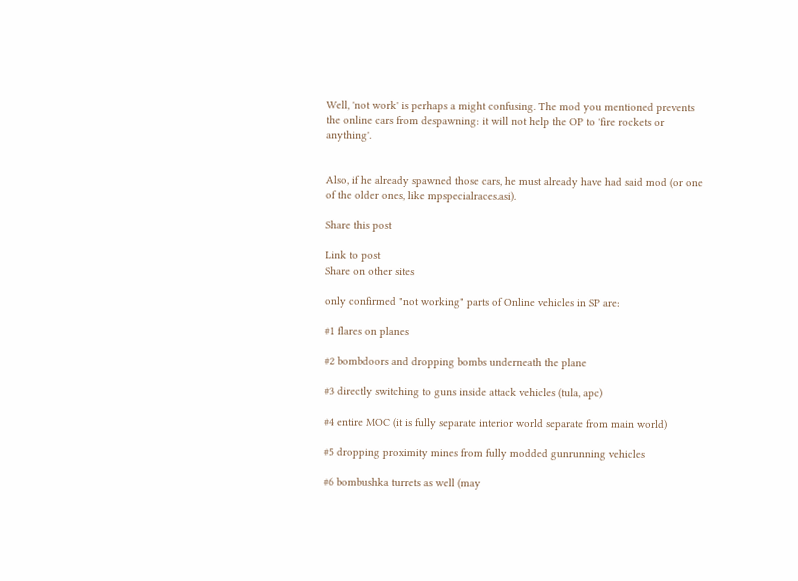Well, 'not work' is perhaps a might confusing. The mod you mentioned prevents the online cars from despawning: it will not help the OP to 'fire rockets or anything'.


Also, if he already spawned those cars, he must already have had said mod (or one of the older ones, like mpspecialraces.asi).

Share this post

Link to post
Share on other sites

only confirmed "not working" parts of Online vehicles in SP are:

#1 flares on planes

#2 bombdoors and dropping bombs underneath the plane

#3 directly switching to guns inside attack vehicles (tula, apc)

#4 entire MOC (it is fully separate interior world separate from main world)

#5 dropping proximity mines from fully modded gunrunning vehicles

#6 bombushka turrets as well (may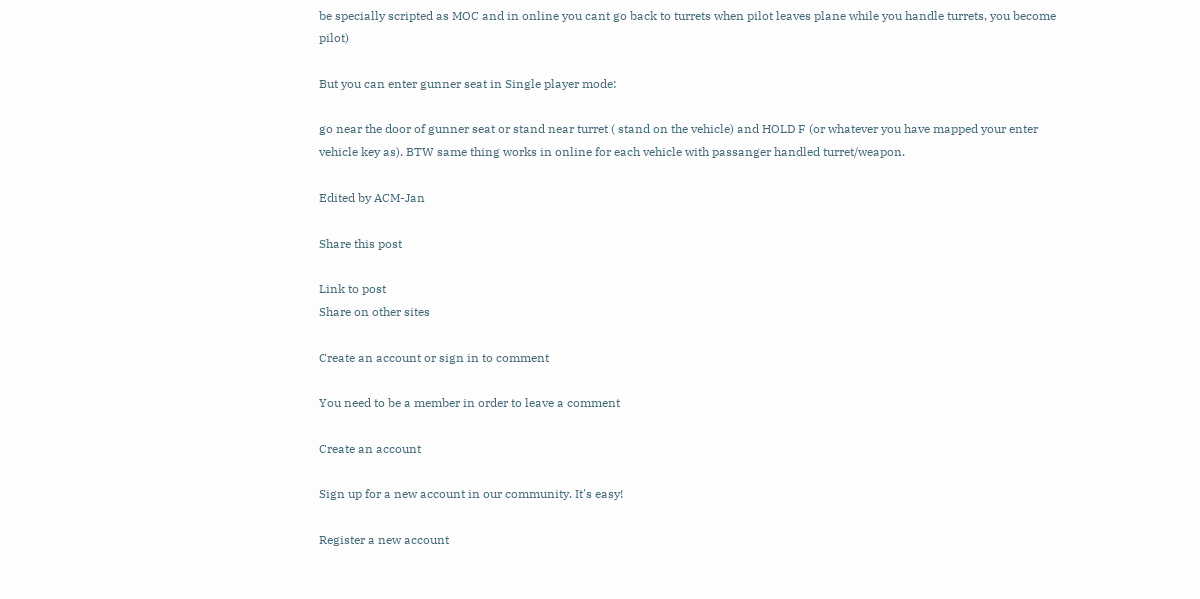be specially scripted as MOC and in online you cant go back to turrets when pilot leaves plane while you handle turrets, you become pilot)

But you can enter gunner seat in Single player mode:

go near the door of gunner seat or stand near turret ( stand on the vehicle) and HOLD F (or whatever you have mapped your enter vehicle key as). BTW same thing works in online for each vehicle with passanger handled turret/weapon.

Edited by ACM-Jan

Share this post

Link to post
Share on other sites

Create an account or sign in to comment

You need to be a member in order to leave a comment

Create an account

Sign up for a new account in our community. It's easy!

Register a new account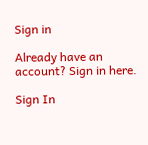Sign in

Already have an account? Sign in here.

Sign In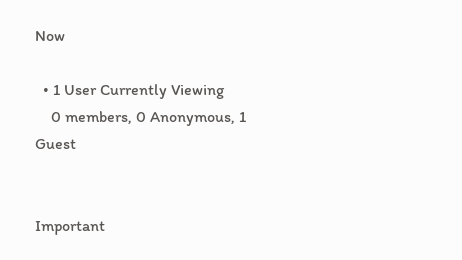Now

  • 1 User Currently Viewing
    0 members, 0 Anonymous, 1 Guest


Important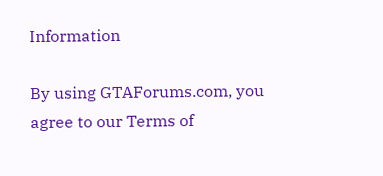Information

By using GTAForums.com, you agree to our Terms of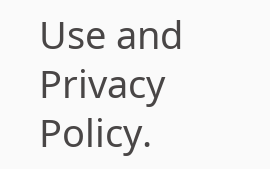Use and Privacy Policy.